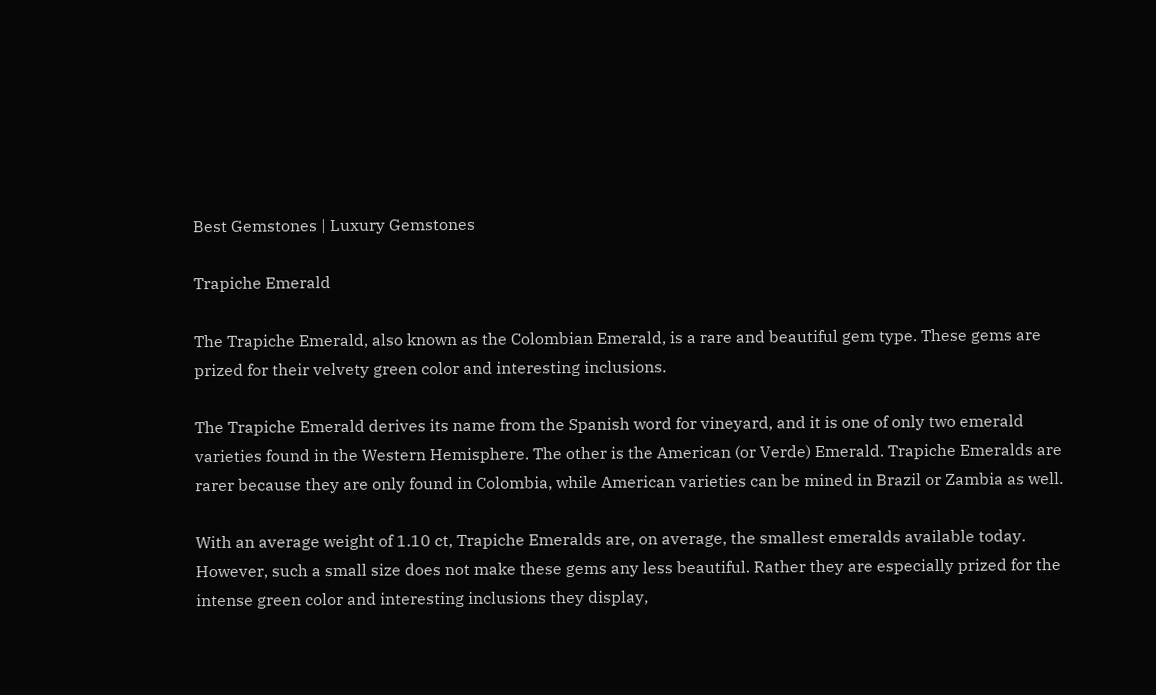Best Gemstones | Luxury Gemstones

Trapiche Emerald

The Trapiche Emerald, also known as the Colombian Emerald, is a rare and beautiful gem type. These gems are prized for their velvety green color and interesting inclusions.

The Trapiche Emerald derives its name from the Spanish word for vineyard, and it is one of only two emerald varieties found in the Western Hemisphere. The other is the American (or Verde) Emerald. Trapiche Emeralds are rarer because they are only found in Colombia, while American varieties can be mined in Brazil or Zambia as well.

With an average weight of 1.10 ct, Trapiche Emeralds are, on average, the smallest emeralds available today. However, such a small size does not make these gems any less beautiful. Rather they are especially prized for the intense green color and interesting inclusions they display,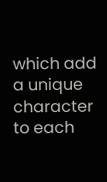which add a unique character to each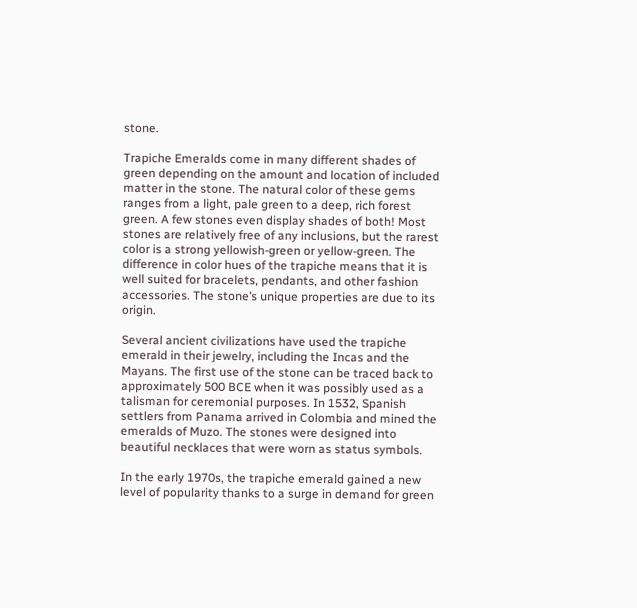stone.

Trapiche Emeralds come in many different shades of green depending on the amount and location of included matter in the stone. The natural color of these gems ranges from a light, pale green to a deep, rich forest green. A few stones even display shades of both! Most stones are relatively free of any inclusions, but the rarest color is a strong yellowish-green or yellow-green. The difference in color hues of the trapiche means that it is well suited for bracelets, pendants, and other fashion accessories. The stone’s unique properties are due to its origin.

Several ancient civilizations have used the trapiche emerald in their jewelry, including the Incas and the Mayans. The first use of the stone can be traced back to approximately 500 BCE when it was possibly used as a talisman for ceremonial purposes. In 1532, Spanish settlers from Panama arrived in Colombia and mined the emeralds of Muzo. The stones were designed into beautiful necklaces that were worn as status symbols.

In the early 1970s, the trapiche emerald gained a new level of popularity thanks to a surge in demand for green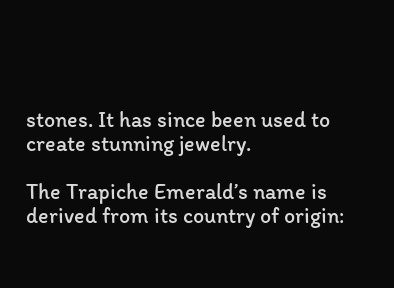stones. It has since been used to create stunning jewelry.

The Trapiche Emerald’s name is derived from its country of origin: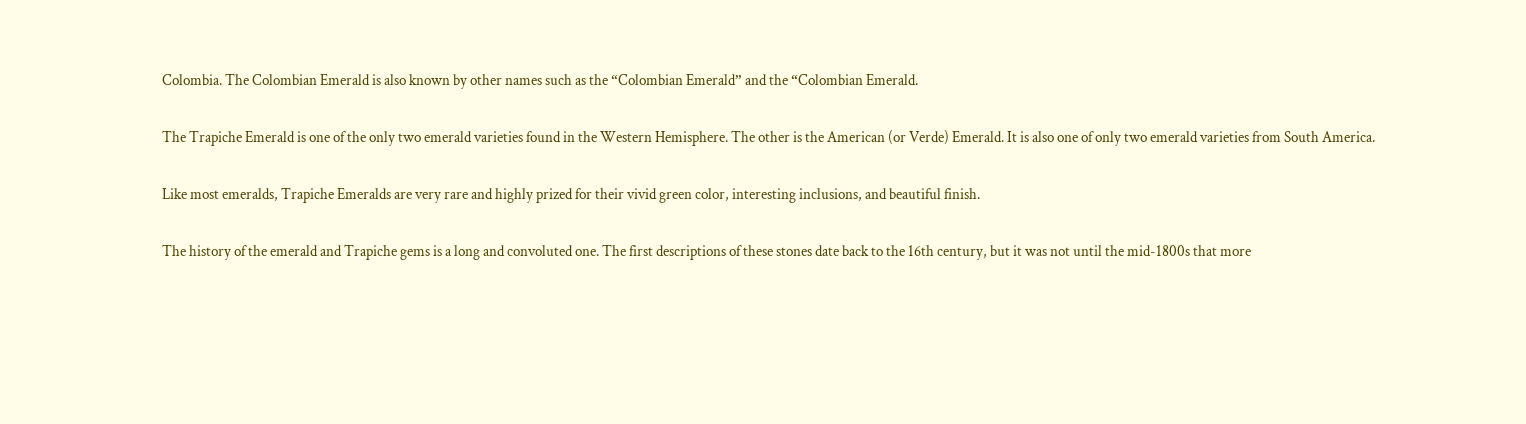Colombia. The Colombian Emerald is also known by other names such as the “Colombian Emerald” and the “Colombian Emerald.

The Trapiche Emerald is one of the only two emerald varieties found in the Western Hemisphere. The other is the American (or Verde) Emerald. It is also one of only two emerald varieties from South America.

Like most emeralds, Trapiche Emeralds are very rare and highly prized for their vivid green color, interesting inclusions, and beautiful finish.

The history of the emerald and Trapiche gems is a long and convoluted one. The first descriptions of these stones date back to the 16th century, but it was not until the mid-1800s that more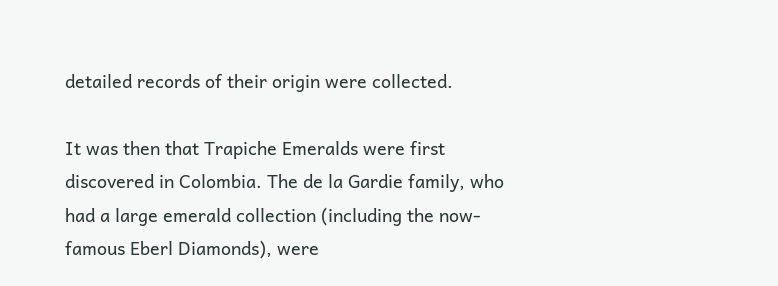detailed records of their origin were collected.

It was then that Trapiche Emeralds were first discovered in Colombia. The de la Gardie family, who had a large emerald collection (including the now-famous Eberl Diamonds), were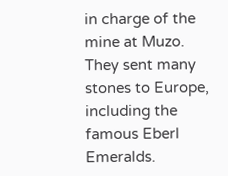in charge of the mine at Muzo. They sent many stones to Europe, including the famous Eberl Emeralds.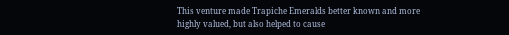This venture made Trapiche Emeralds better known and more highly valued, but also helped to cause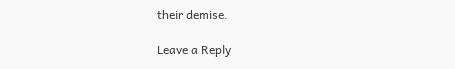their demise.

Leave a Reply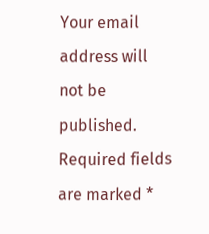Your email address will not be published. Required fields are marked *